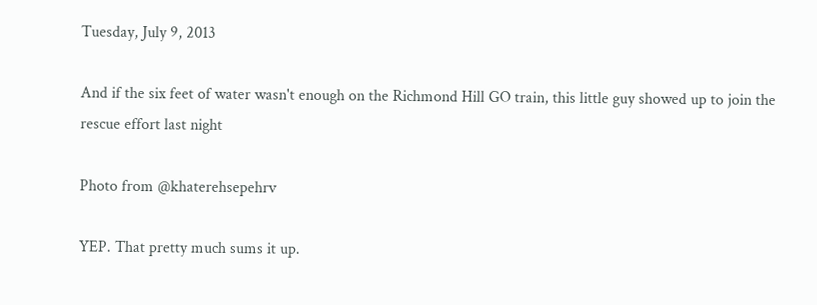Tuesday, July 9, 2013

And if the six feet of water wasn't enough on the Richmond Hill GO train, this little guy showed up to join the rescue effort last night

Photo from @khaterehsepehrv

YEP. That pretty much sums it up.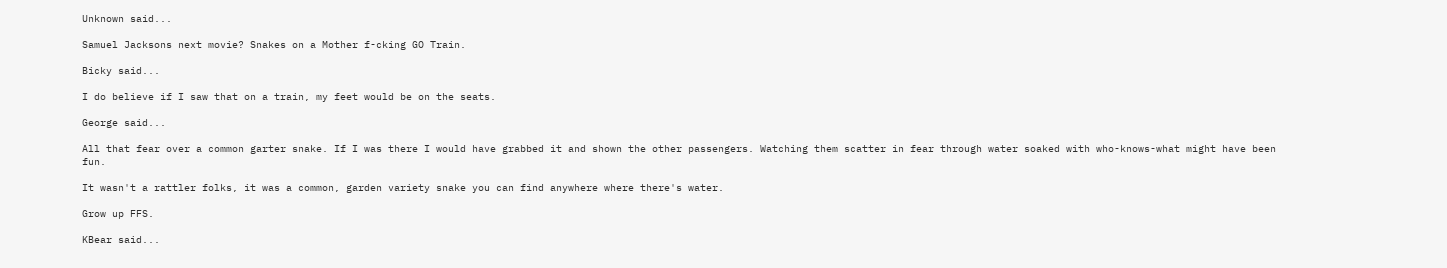Unknown said...

Samuel Jacksons next movie? Snakes on a Mother f-cking GO Train.

Bicky said...

I do believe if I saw that on a train, my feet would be on the seats.

George said...

All that fear over a common garter snake. If I was there I would have grabbed it and shown the other passengers. Watching them scatter in fear through water soaked with who-knows-what might have been fun.

It wasn't a rattler folks, it was a common, garden variety snake you can find anywhere where there's water.

Grow up FFS.

KBear said...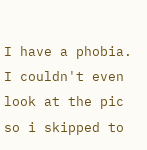I have a phobia. I couldn't even look at the pic so i skipped to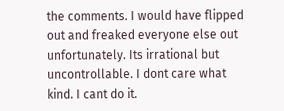the comments. I would have flipped out and freaked everyone else out unfortunately. Its irrational but uncontrollable. I dont care what kind. I cant do it.